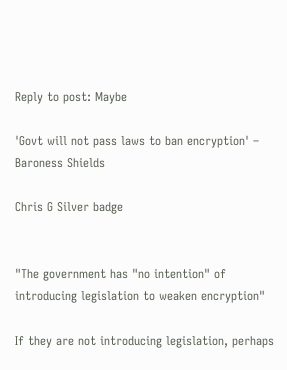Reply to post: Maybe

'Govt will not pass laws to ban encryption' – Baroness Shields

Chris G Silver badge


"The government has "no intention" of introducing legislation to weaken encryption"

If they are not introducing legislation, perhaps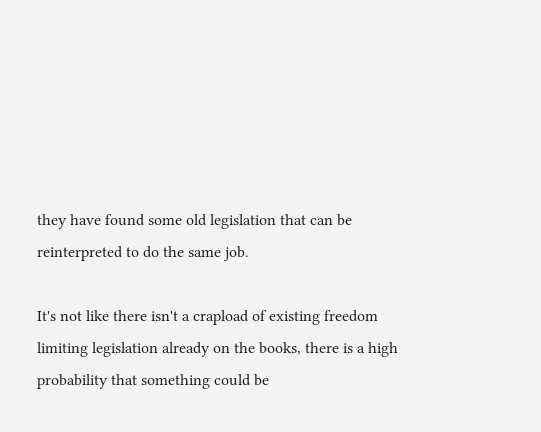they have found some old legislation that can be reinterpreted to do the same job.

It's not like there isn't a crapload of existing freedom limiting legislation already on the books, there is a high probability that something could be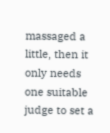massaged a little, then it only needs one suitable judge to set a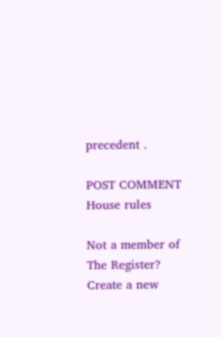precedent .

POST COMMENT House rules

Not a member of The Register? Create a new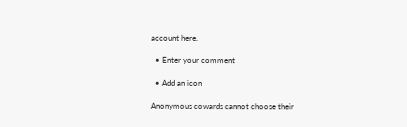account here.

  • Enter your comment

  • Add an icon

Anonymous cowards cannot choose their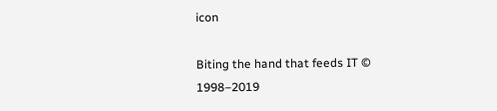icon

Biting the hand that feeds IT © 1998–2019